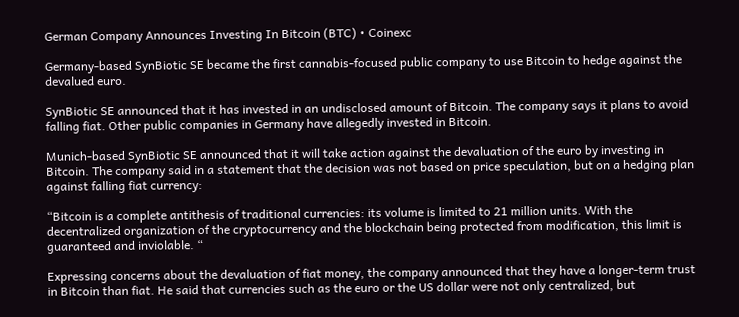German Company Announces Investing In Bitcoin (BTC) • Coinexc

Germany-based SynBiotic SE became the first cannabis-focused public company to use Bitcoin to hedge against the devalued euro.

SynBiotic SE announced that it has invested in an undisclosed amount of Bitcoin. The company says it plans to avoid falling fiat. Other public companies in Germany have allegedly invested in Bitcoin.

Munich-based SynBiotic SE announced that it will take action against the devaluation of the euro by investing in Bitcoin. The company said in a statement that the decision was not based on price speculation, but on a hedging plan against falling fiat currency:

“Bitcoin is a complete antithesis of traditional currencies: its volume is limited to 21 million units. With the decentralized organization of the cryptocurrency and the blockchain being protected from modification, this limit is guaranteed and inviolable. “

Expressing concerns about the devaluation of fiat money, the company announced that they have a longer-term trust in Bitcoin than fiat. He said that currencies such as the euro or the US dollar were not only centralized, but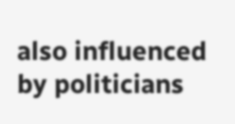also influenced by politicians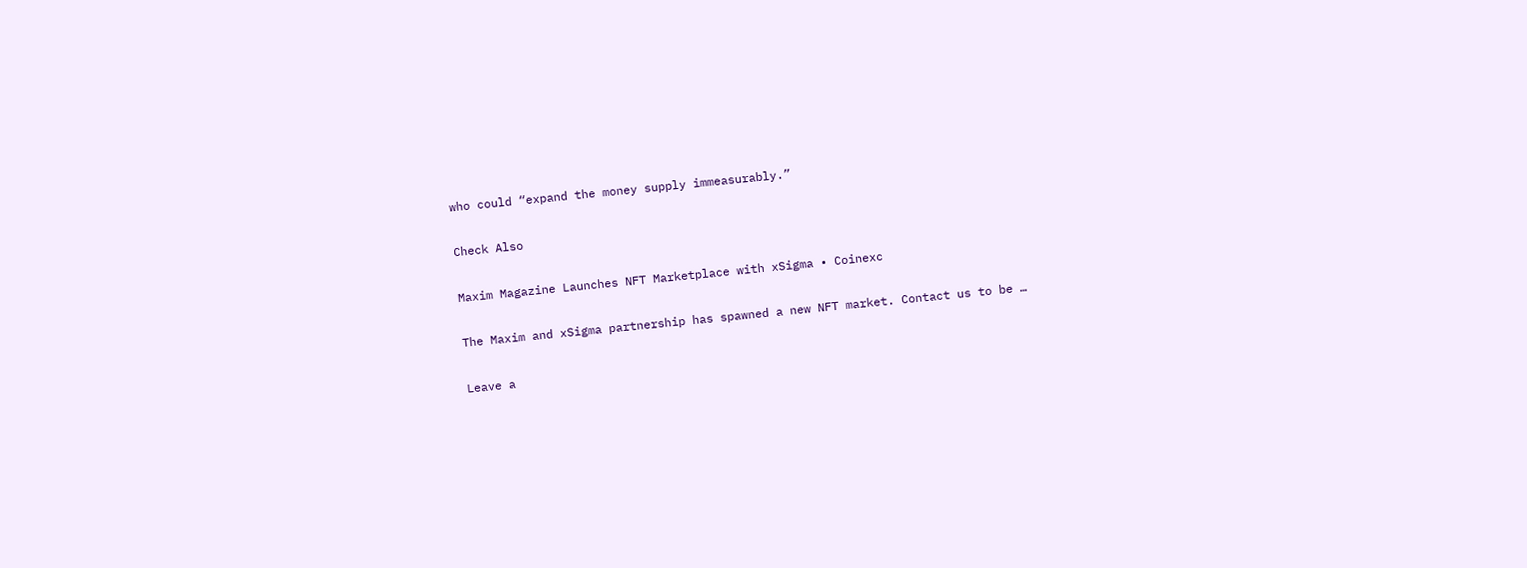who could “expand the money supply immeasurably.”

Check Also

Maxim Magazine Launches NFT Marketplace with xSigma • Coinexc

The Maxim and xSigma partnership has spawned a new NFT market. Contact us to be …

Leave a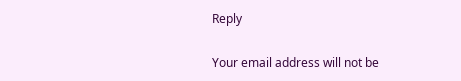Reply

Your email address will not be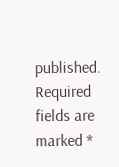published. Required fields are marked *